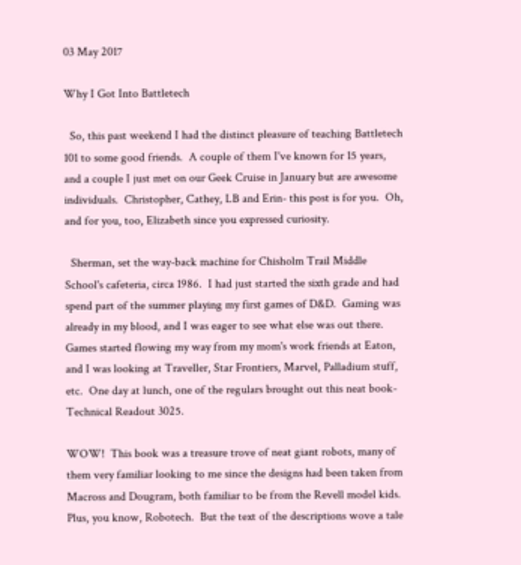03 May 2017

Why I Got Into Battletech

  So, this past weekend I had the distinct pleasure of teaching Battletech 101 to some good friends.  A couple of them I've known for 15 years, and a couple I just met on our Geek Cruise in January but are awesome individuals.  Christopher, Cathey, LB and Erin- this post is for you.  Oh, and for you, too, Elizabeth since you expressed curiosity.

  Sherman, set the way-back machine for Chisholm Trail Middle School's cafeteria, circa 1986.  I had just started the sixth grade and had spend part of the summer playing my first games of D&D.  Gaming was already in my blood, and I was eager to see what else was out there.  Games started flowing my way from my mom's work friends at Eaton, and I was looking at Traveller, Star Frontiers, Marvel, Palladium stuff, etc.  One day at lunch, one of the regulars brought out this neat book- Technical Readout 3025.

WOW!  This book was a treasure trove of neat giant robots, many of them very familiar looking to me since the designs had been taken from Macross and Dougram, both familiar to be from the Revell model kids.  Plus, you know, Robotech.  But the text of the descriptions wove a tale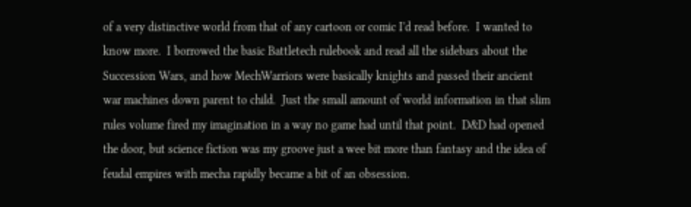of a very distinctive world from that of any cartoon or comic I'd read before.  I wanted to know more.  I borrowed the basic Battletech rulebook and read all the sidebars about the Succession Wars, and how MechWarriors were basically knights and passed their ancient war machines down parent to child.  Just the small amount of world information in that slim rules volume fired my imagination in a way no game had until that point.  D&D had opened the door, but science fiction was my groove just a wee bit more than fantasy and the idea of feudal empires with mecha rapidly became a bit of an obsession.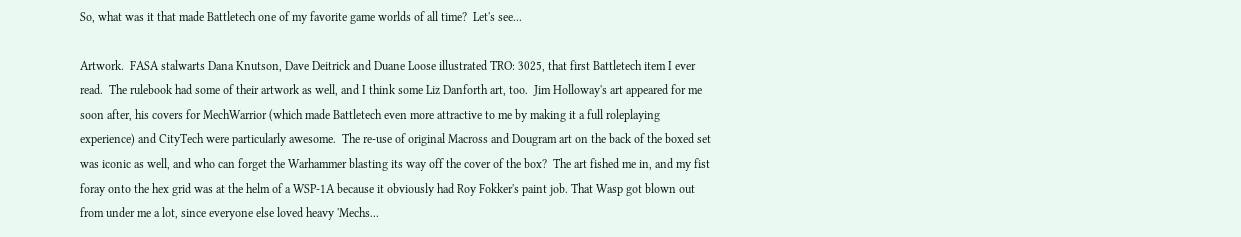So, what was it that made Battletech one of my favorite game worlds of all time?  Let's see...

Artwork.  FASA stalwarts Dana Knutson, Dave Deitrick and Duane Loose illustrated TRO: 3025, that first Battletech item I ever read.  The rulebook had some of their artwork as well, and I think some Liz Danforth art, too.  Jim Holloway's art appeared for me soon after, his covers for MechWarrior (which made Battletech even more attractive to me by making it a full roleplaying experience) and CityTech were particularly awesome.  The re-use of original Macross and Dougram art on the back of the boxed set was iconic as well, and who can forget the Warhammer blasting its way off the cover of the box?  The art fished me in, and my fist foray onto the hex grid was at the helm of a WSP-1A because it obviously had Roy Fokker's paint job. That Wasp got blown out from under me a lot, since everyone else loved heavy 'Mechs...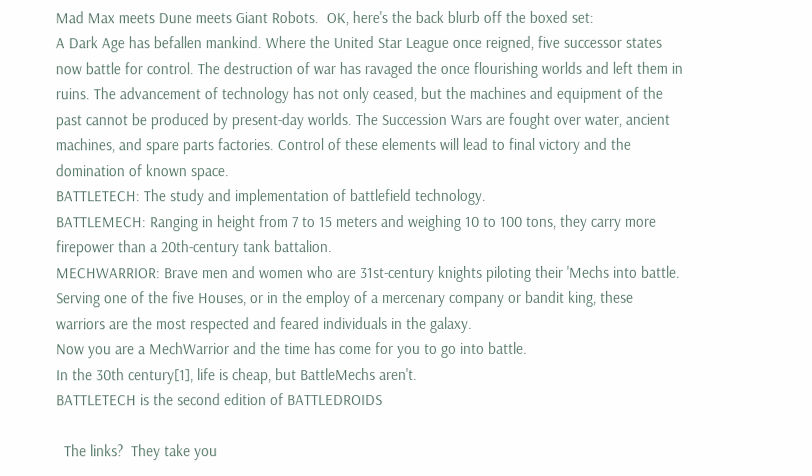Mad Max meets Dune meets Giant Robots.  OK, here's the back blurb off the boxed set:
A Dark Age has befallen mankind. Where the United Star League once reigned, five successor states now battle for control. The destruction of war has ravaged the once flourishing worlds and left them in ruins. The advancement of technology has not only ceased, but the machines and equipment of the past cannot be produced by present-day worlds. The Succession Wars are fought over water, ancient machines, and spare parts factories. Control of these elements will lead to final victory and the domination of known space.
BATTLETECH: The study and implementation of battlefield technology.
BATTLEMECH: Ranging in height from 7 to 15 meters and weighing 10 to 100 tons, they carry more firepower than a 20th-century tank battalion.
MECHWARRIOR: Brave men and women who are 31st-century knights piloting their 'Mechs into battle. Serving one of the five Houses, or in the employ of a mercenary company or bandit king, these warriors are the most respected and feared individuals in the galaxy.
Now you are a MechWarrior and the time has come for you to go into battle.
In the 30th century[1], life is cheap, but BattleMechs aren't.
BATTLETECH is the second edition of BATTLEDROIDS

  The links?  They take you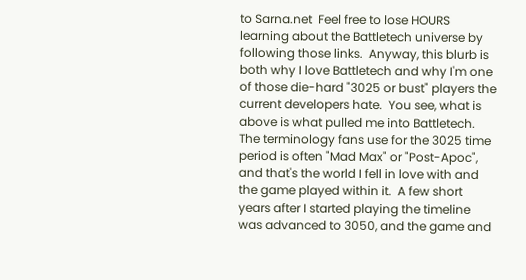to Sarna.net  Feel free to lose HOURS learning about the Battletech universe by following those links.  Anyway, this blurb is both why I love Battletech and why I'm one of those die-hard "3025 or bust" players the current developers hate.  You see, what is above is what pulled me into Battletech.  The terminology fans use for the 3025 time period is often "Mad Max" or "Post-Apoc", and that's the world I fell in love with and the game played within it.  A few short years after I started playing the timeline was advanced to 3050, and the game and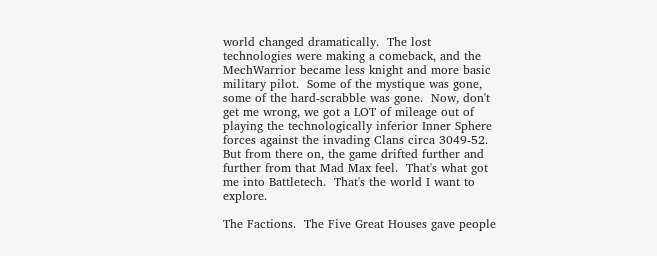world changed dramatically.  The lost technologies were making a comeback, and the MechWarrior became less knight and more basic military pilot.  Some of the mystique was gone, some of the hard-scrabble was gone.  Now, don't get me wrong, we got a LOT of mileage out of playing the technologically inferior Inner Sphere forces against the invading Clans circa 3049-52.  But from there on, the game drifted further and further from that Mad Max feel.  That's what got me into Battletech.  That's the world I want to explore.

The Factions.  The Five Great Houses gave people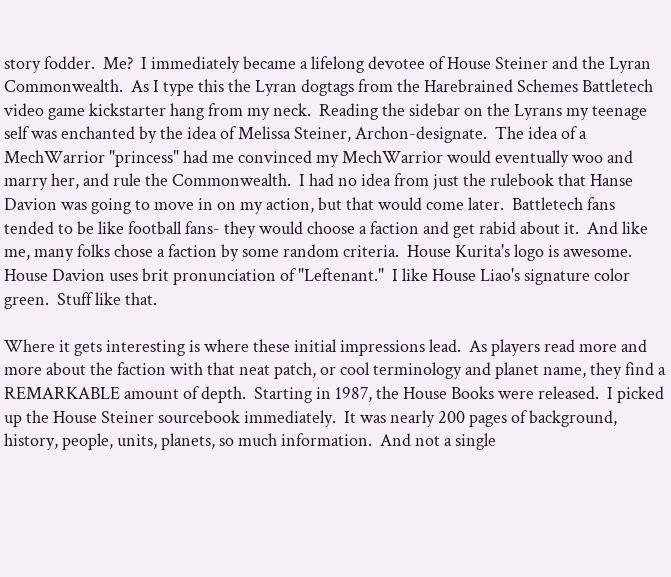story fodder.  Me?  I immediately became a lifelong devotee of House Steiner and the Lyran Commonwealth.  As I type this the Lyran dogtags from the Harebrained Schemes Battletech video game kickstarter hang from my neck.  Reading the sidebar on the Lyrans my teenage self was enchanted by the idea of Melissa Steiner, Archon-designate.  The idea of a MechWarrior "princess" had me convinced my MechWarrior would eventually woo and marry her, and rule the Commonwealth.  I had no idea from just the rulebook that Hanse Davion was going to move in on my action, but that would come later.  Battletech fans tended to be like football fans- they would choose a faction and get rabid about it.  And like me, many folks chose a faction by some random criteria.  House Kurita's logo is awesome.  House Davion uses brit pronunciation of "Leftenant."  I like House Liao's signature color green.  Stuff like that.

Where it gets interesting is where these initial impressions lead.  As players read more and more about the faction with that neat patch, or cool terminology and planet name, they find a REMARKABLE amount of depth.  Starting in 1987, the House Books were released.  I picked up the House Steiner sourcebook immediately.  It was nearly 200 pages of background, history, people, units, planets, so much information.  And not a single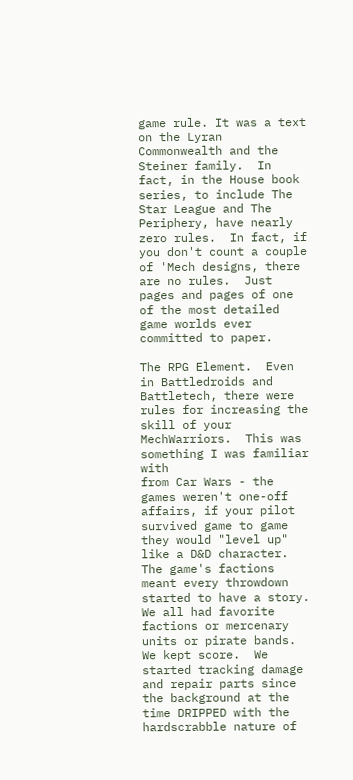game rule. It was a text on the Lyran Commonwealth and the Steiner family.  In fact, in the House book series, to include The Star League and The Periphery, have nearly zero rules.  In fact, if you don't count a couple of 'Mech designs, there are no rules.  Just pages and pages of one of the most detailed game worlds ever committed to paper.

The RPG Element.  Even in Battledroids and Battletech, there were rules for increasing the skill of your MechWarriors.  This was something I was familiar with
from Car Wars - the games weren't one-off affairs, if your pilot survived game to game they would "level up" like a D&D character.  The game's factions meant every throwdown started to have a story.  We all had favorite factions or mercenary units or pirate bands.  We kept score.  We started tracking damage and repair parts since the background at the time DRIPPED with the hardscrabble nature of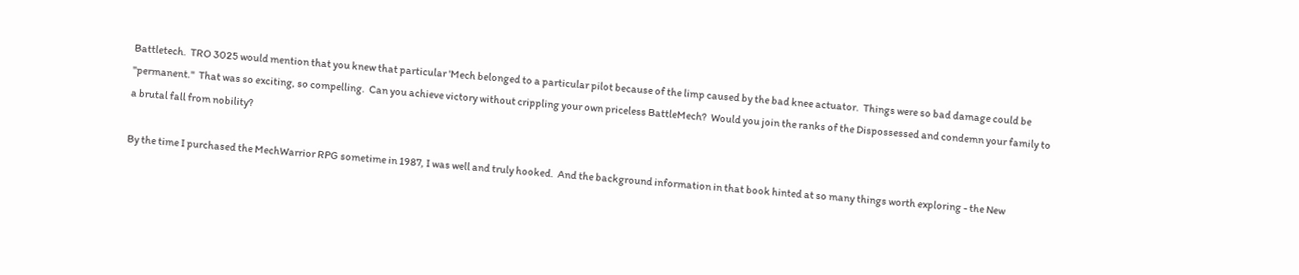Battletech.  TRO 3025 would mention that you knew that particular 'Mech belonged to a particular pilot because of the limp caused by the bad knee actuator.  Things were so bad damage could be "permanent."  That was so exciting, so compelling.  Can you achieve victory without crippling your own priceless BattleMech?  Would you join the ranks of the Dispossessed and condemn your family to a brutal fall from nobility?

By the time I purchased the MechWarrior RPG sometime in 1987, I was well and truly hooked.  And the background information in that book hinted at so many things worth exploring - the New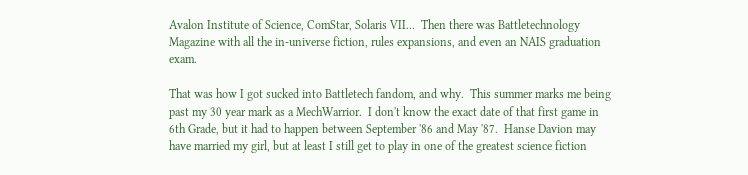Avalon Institute of Science, ComStar, Solaris VII...  Then there was Battletechnology Magazine with all the in-universe fiction, rules expansions, and even an NAIS graduation exam.

That was how I got sucked into Battletech fandom, and why.  This summer marks me being past my 30 year mark as a MechWarrior.  I don't know the exact date of that first game in 6th Grade, but it had to happen between September '86 and May '87.  Hanse Davion may have married my girl, but at least I still get to play in one of the greatest science fiction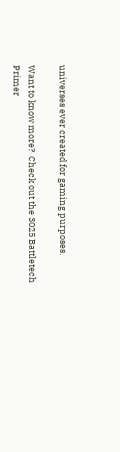universes ever created for gaming purposes.

Want to know more?  Check out the 3025 Battletech Primer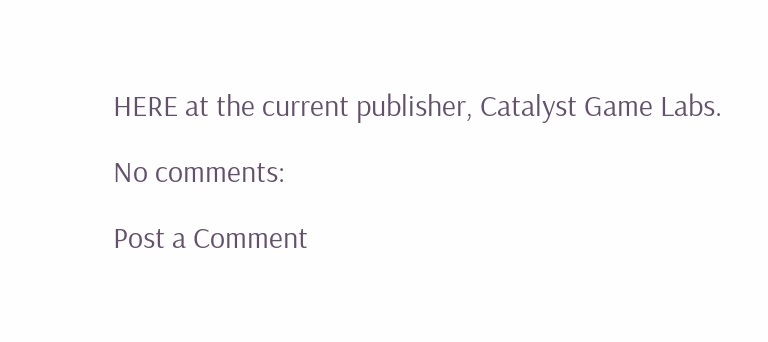HERE at the current publisher, Catalyst Game Labs.

No comments:

Post a Comment